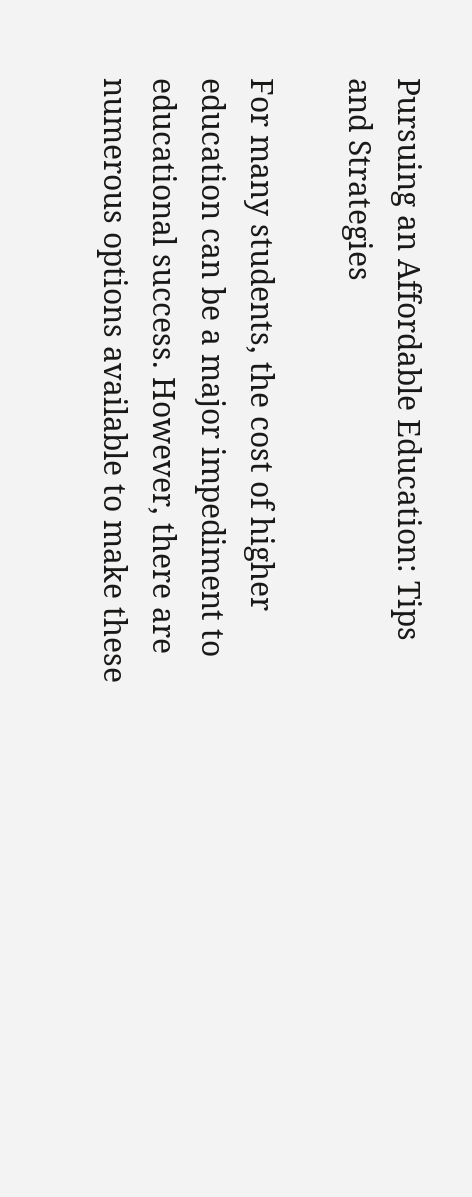Pursuing an Affordable Education: Tips and Strategies

For many students, the cost of higher education can be a major impediment to educational success. However, there are numerous options available to make these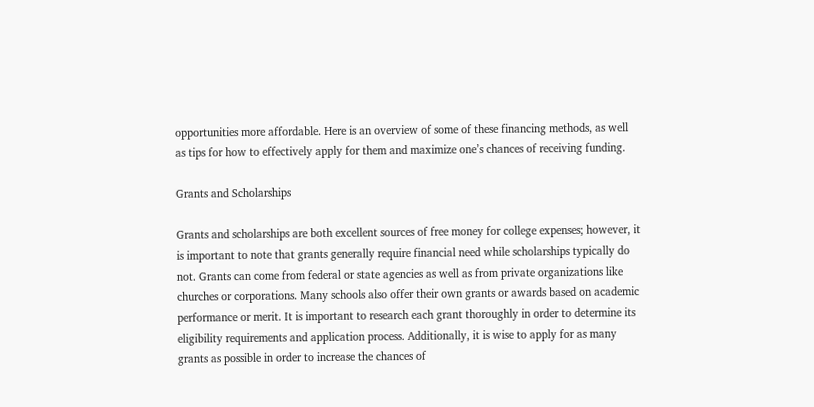opportunities more affordable. Here is an overview of some of these financing methods, as well as tips for how to effectively apply for them and maximize one’s chances of receiving funding.

Grants and Scholarships

Grants and scholarships are both excellent sources of free money for college expenses; however, it is important to note that grants generally require financial need while scholarships typically do not. Grants can come from federal or state agencies as well as from private organizations like churches or corporations. Many schools also offer their own grants or awards based on academic performance or merit. It is important to research each grant thoroughly in order to determine its eligibility requirements and application process. Additionally, it is wise to apply for as many grants as possible in order to increase the chances of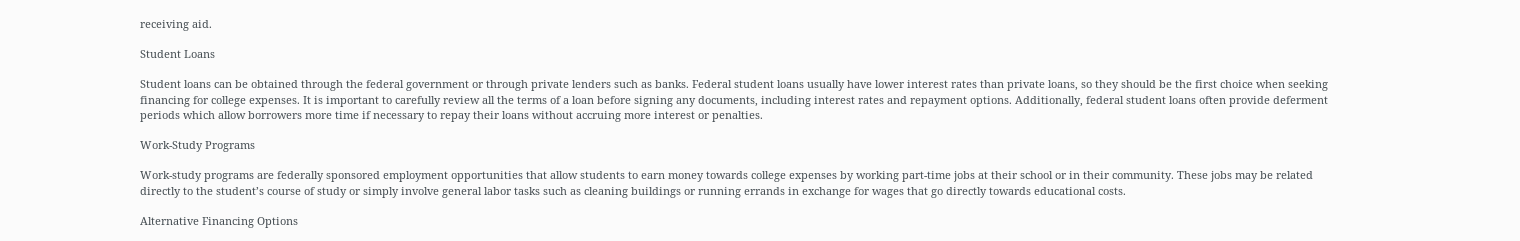receiving aid.

Student Loans

Student loans can be obtained through the federal government or through private lenders such as banks. Federal student loans usually have lower interest rates than private loans, so they should be the first choice when seeking financing for college expenses. It is important to carefully review all the terms of a loan before signing any documents, including interest rates and repayment options. Additionally, federal student loans often provide deferment periods which allow borrowers more time if necessary to repay their loans without accruing more interest or penalties.

Work-Study Programs

Work-study programs are federally sponsored employment opportunities that allow students to earn money towards college expenses by working part-time jobs at their school or in their community. These jobs may be related directly to the student’s course of study or simply involve general labor tasks such as cleaning buildings or running errands in exchange for wages that go directly towards educational costs.

Alternative Financing Options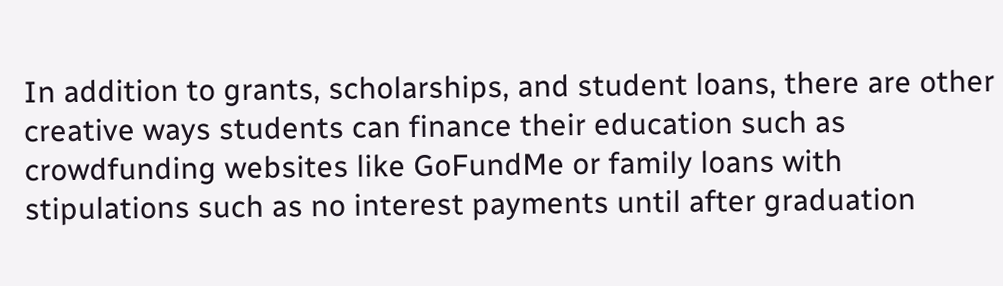In addition to grants, scholarships, and student loans, there are other creative ways students can finance their education such as crowdfunding websites like GoFundMe or family loans with stipulations such as no interest payments until after graduation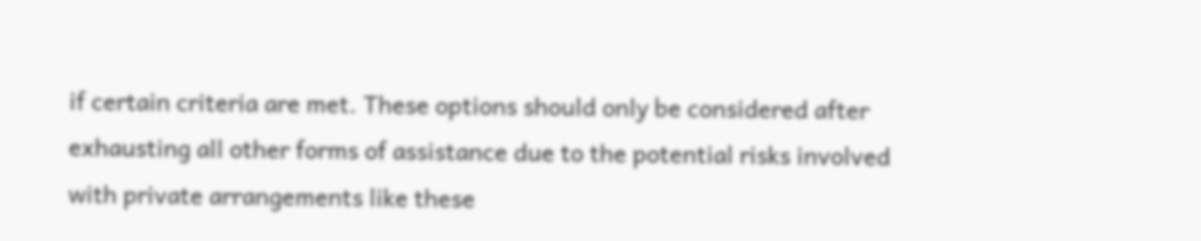if certain criteria are met. These options should only be considered after exhausting all other forms of assistance due to the potential risks involved with private arrangements like these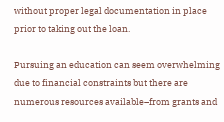without proper legal documentation in place prior to taking out the loan.

Pursuing an education can seem overwhelming due to financial constraints but there are numerous resources available–from grants and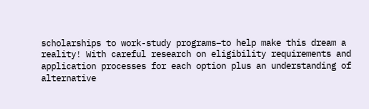scholarships to work-study programs–to help make this dream a reality! With careful research on eligibility requirements and application processes for each option plus an understanding of alternative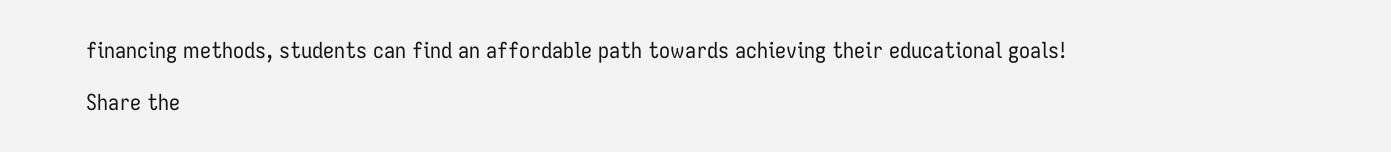financing methods, students can find an affordable path towards achieving their educational goals!

Share the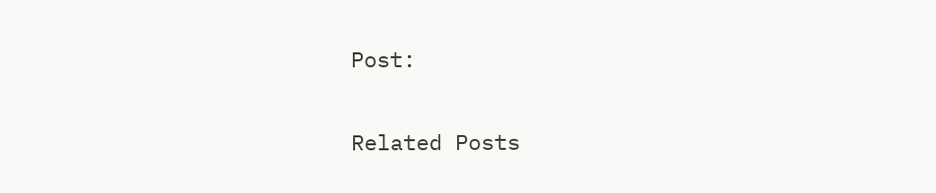Post:

Related Posts